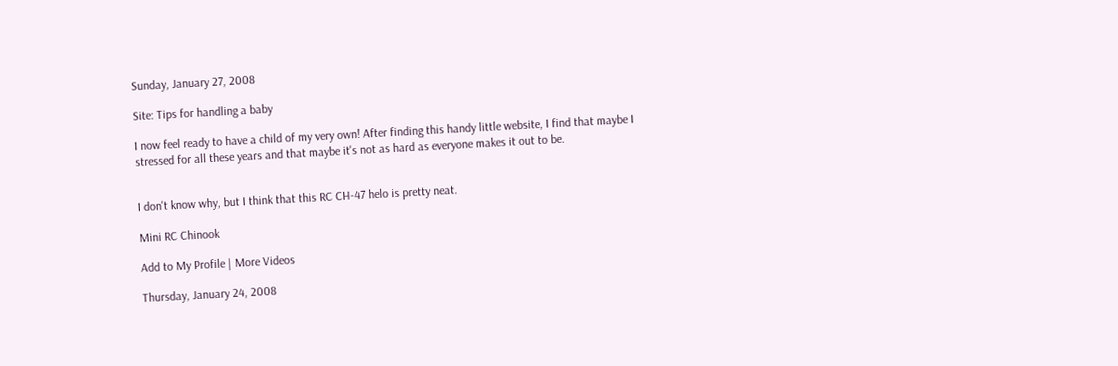Sunday, January 27, 2008

Site: Tips for handling a baby

I now feel ready to have a child of my very own! After finding this handy little website, I find that maybe I stressed for all these years and that maybe it's not as hard as everyone makes it out to be.


I don't know why, but I think that this RC CH-47 helo is pretty neat.

Mini RC Chinook

Add to My Profile | More Videos

Thursday, January 24, 2008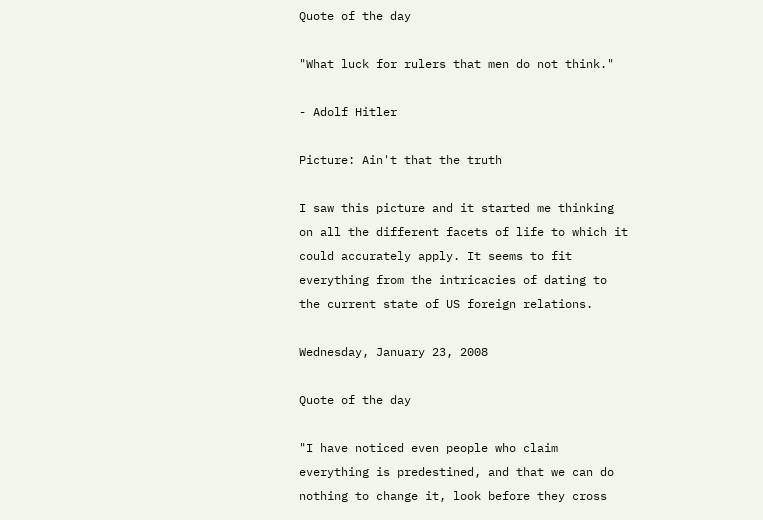Quote of the day

"What luck for rulers that men do not think."

- Adolf Hitler

Picture: Ain't that the truth

I saw this picture and it started me thinking on all the different facets of life to which it could accurately apply. It seems to fit everything from the intricacies of dating to the current state of US foreign relations.

Wednesday, January 23, 2008

Quote of the day

"I have noticed even people who claim everything is predestined, and that we can do nothing to change it, look before they cross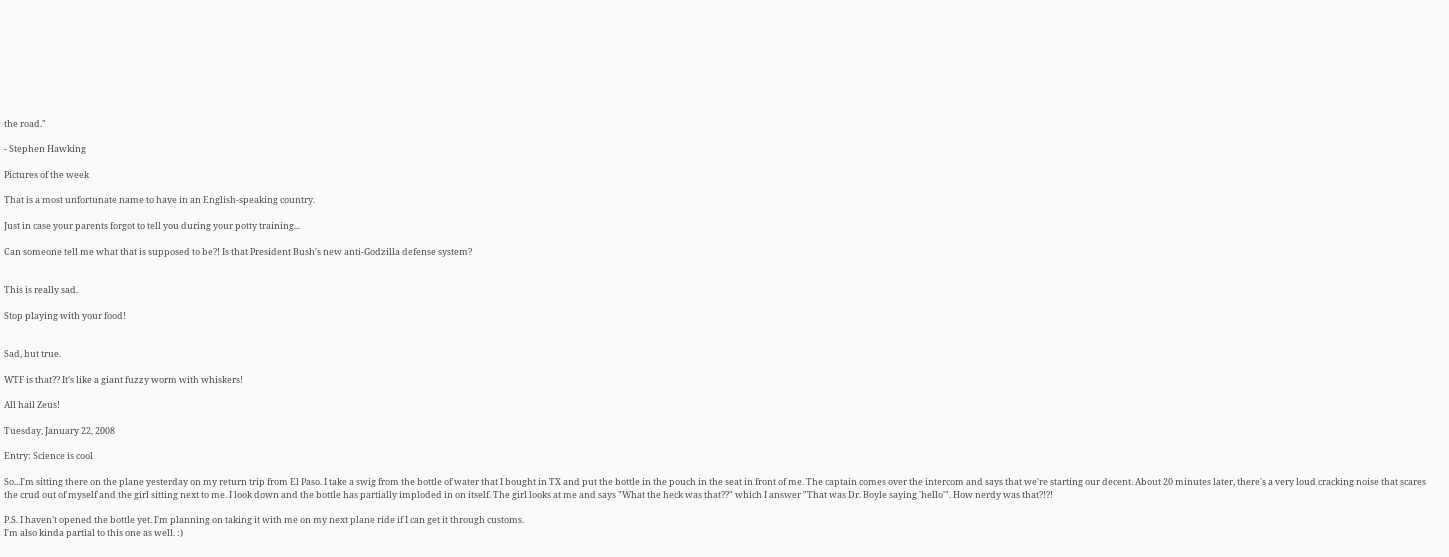the road."

- Stephen Hawking

Pictures of the week

That is a most unfortunate name to have in an English-speaking country.

Just in case your parents forgot to tell you during your potty training...

Can someone tell me what that is supposed to be?! Is that President Bush's new anti-Godzilla defense system?


This is really sad.

Stop playing with your food!


Sad, but true.

WTF is that?? It's like a giant fuzzy worm with whiskers!

All hail Zeus!

Tuesday, January 22, 2008

Entry: Science is cool

So...I'm sitting there on the plane yesterday on my return trip from El Paso. I take a swig from the bottle of water that I bought in TX and put the bottle in the pouch in the seat in front of me. The captain comes over the intercom and says that we're starting our decent. About 20 minutes later, there's a very loud cracking noise that scares the crud out of myself and the girl sitting next to me. I look down and the bottle has partially imploded in on itself. The girl looks at me and says "What the heck was that??" which I answer "That was Dr. Boyle saying 'hello'". How nerdy was that?!?!

P.S. I haven't opened the bottle yet. I'm planning on taking it with me on my next plane ride if I can get it through customs.
I'm also kinda partial to this one as well. :)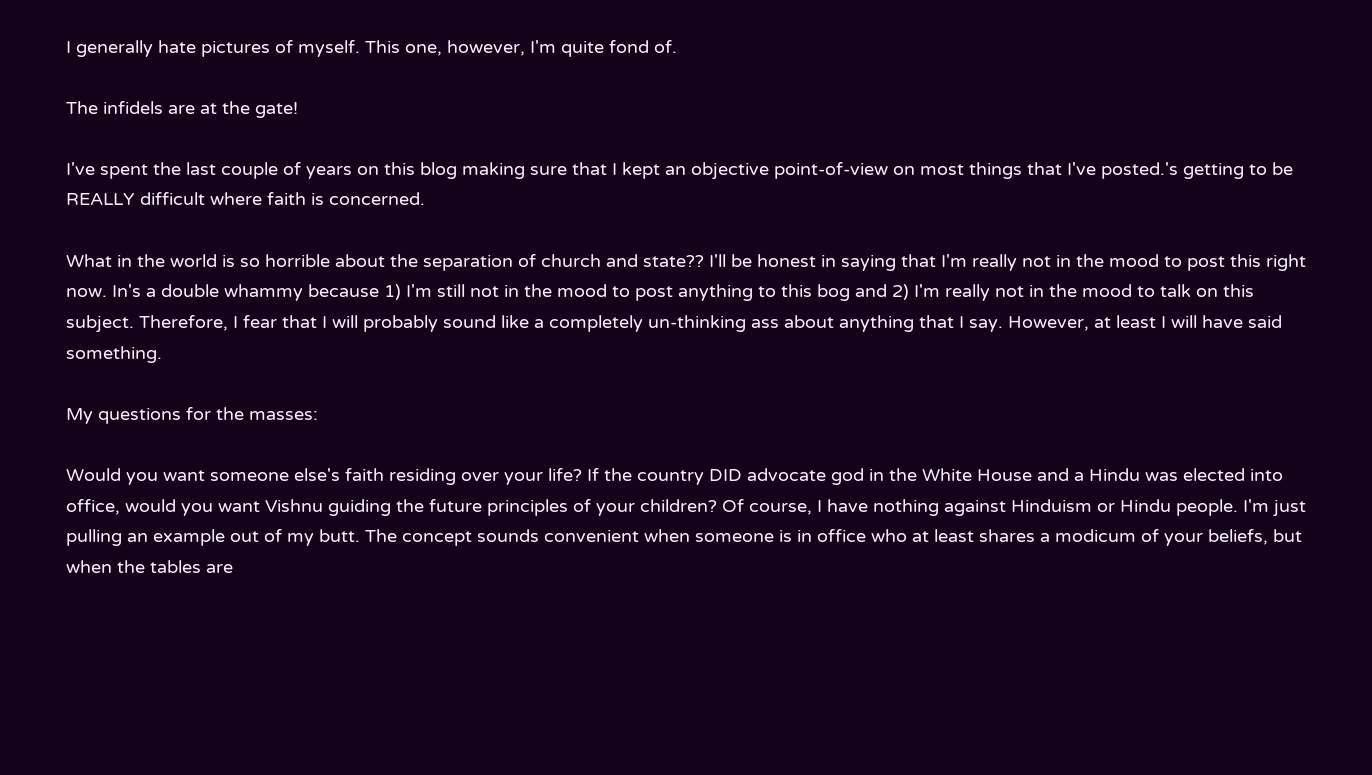I generally hate pictures of myself. This one, however, I'm quite fond of.

The infidels are at the gate!

I've spent the last couple of years on this blog making sure that I kept an objective point-of-view on most things that I've posted.'s getting to be REALLY difficult where faith is concerned.

What in the world is so horrible about the separation of church and state?? I'll be honest in saying that I'm really not in the mood to post this right now. In's a double whammy because 1) I'm still not in the mood to post anything to this bog and 2) I'm really not in the mood to talk on this subject. Therefore, I fear that I will probably sound like a completely un-thinking ass about anything that I say. However, at least I will have said something.

My questions for the masses:

Would you want someone else's faith residing over your life? If the country DID advocate god in the White House and a Hindu was elected into office, would you want Vishnu guiding the future principles of your children? Of course, I have nothing against Hinduism or Hindu people. I'm just pulling an example out of my butt. The concept sounds convenient when someone is in office who at least shares a modicum of your beliefs, but when the tables are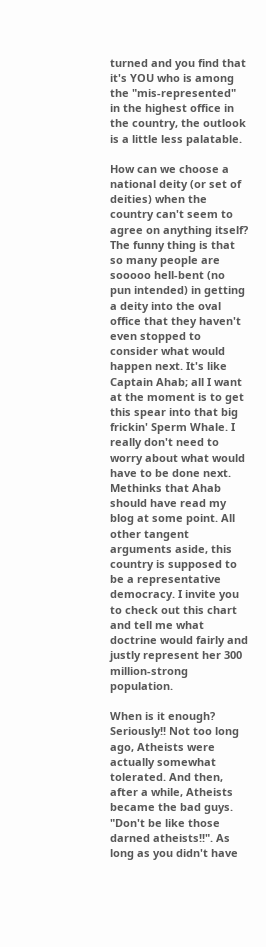turned and you find that it's YOU who is among the "mis-represented" in the highest office in the country, the outlook is a little less palatable.

How can we choose a national deity (or set of deities) when the country can't seem to agree on anything itself? The funny thing is that so many people are sooooo hell-bent (no pun intended) in getting a deity into the oval office that they haven't even stopped to consider what would happen next. It's like Captain Ahab; all I want at the moment is to get this spear into that big frickin' Sperm Whale. I really don't need to worry about what would have to be done next. Methinks that Ahab should have read my blog at some point. All other tangent arguments aside, this country is supposed to be a representative democracy. I invite you to check out this chart and tell me what doctrine would fairly and justly represent her 300 million-strong population.

When is it enough? Seriously!! Not too long ago, Atheists were actually somewhat tolerated. And then, after a while, Atheists became the bad guys. "Don't be like those darned atheists!!". As long as you didn't have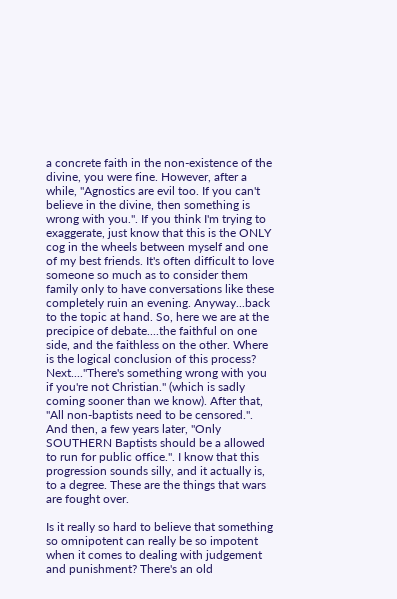a concrete faith in the non-existence of the divine, you were fine. However, after a while, "Agnostics are evil too. If you can't believe in the divine, then something is wrong with you.". If you think I'm trying to exaggerate, just know that this is the ONLY cog in the wheels between myself and one of my best friends. It's often difficult to love someone so much as to consider them family only to have conversations like these completely ruin an evening. Anyway...back to the topic at hand. So, here we are at the precipice of debate....the faithful on one side, and the faithless on the other. Where is the logical conclusion of this process? Next...."There's something wrong with you if you're not Christian." (which is sadly coming sooner than we know). After that, "All non-baptists need to be censored.". And then, a few years later, "Only SOUTHERN Baptists should be a allowed to run for public office.". I know that this progression sounds silly, and it actually is, to a degree. These are the things that wars are fought over.

Is it really so hard to believe that something so omnipotent can really be so impotent when it comes to dealing with judgement and punishment? There's an old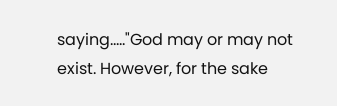saying....."God may or may not exist. However, for the sake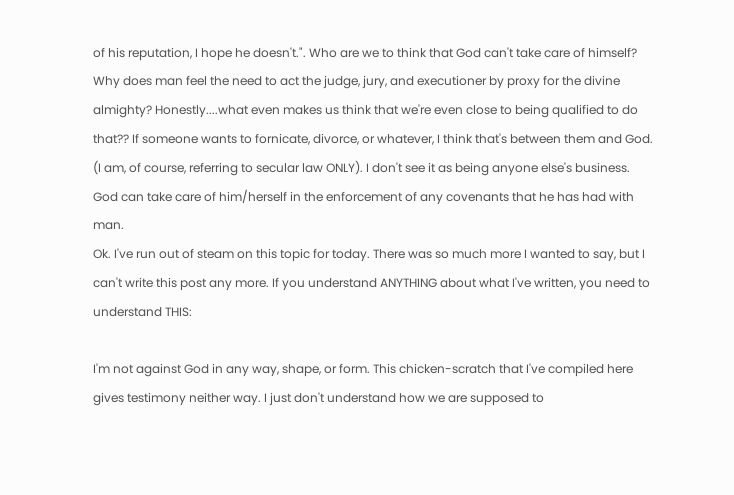of his reputation, I hope he doesn't.". Who are we to think that God can't take care of himself? Why does man feel the need to act the judge, jury, and executioner by proxy for the divine almighty? Honestly....what even makes us think that we're even close to being qualified to do that?? If someone wants to fornicate, divorce, or whatever, I think that's between them and God. (I am, of course, referring to secular law ONLY). I don't see it as being anyone else's business. God can take care of him/herself in the enforcement of any covenants that he has had with man.
Ok. I've run out of steam on this topic for today. There was so much more I wanted to say, but I can't write this post any more. If you understand ANYTHING about what I've written, you need to understand THIS:

I'm not against God in any way, shape, or form. This chicken-scratch that I've compiled here gives testimony neither way. I just don't understand how we are supposed to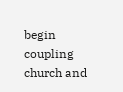begin coupling church and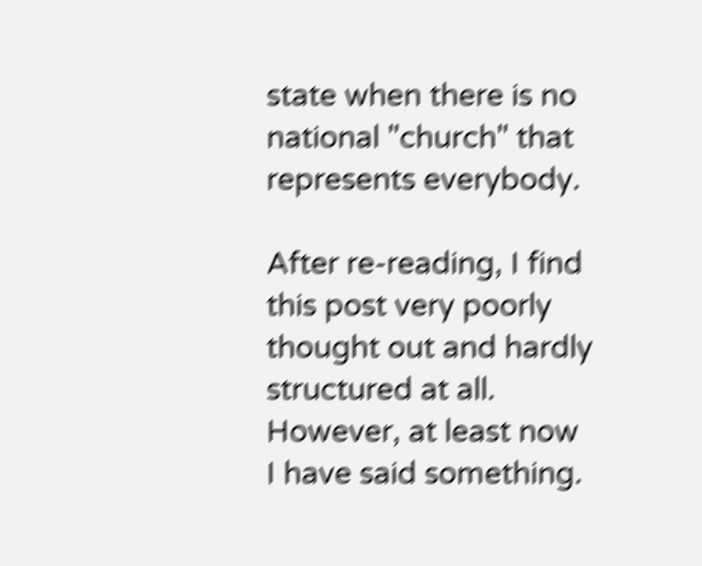state when there is no national "church" that represents everybody.

After re-reading, I find this post very poorly thought out and hardly structured at all. However, at least now I have said something.